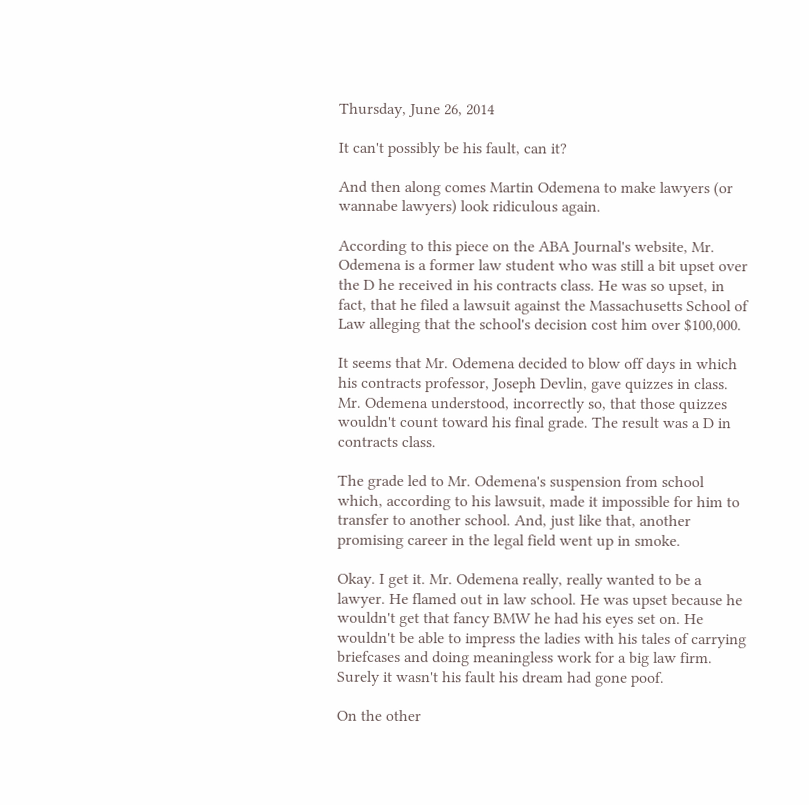Thursday, June 26, 2014

It can't possibly be his fault, can it?

And then along comes Martin Odemena to make lawyers (or wannabe lawyers) look ridiculous again.

According to this piece on the ABA Journal's website, Mr. Odemena is a former law student who was still a bit upset over the D he received in his contracts class. He was so upset, in fact, that he filed a lawsuit against the Massachusetts School of Law alleging that the school's decision cost him over $100,000.

It seems that Mr. Odemena decided to blow off days in which his contracts professor, Joseph Devlin, gave quizzes in class. Mr. Odemena understood, incorrectly so, that those quizzes wouldn't count toward his final grade. The result was a D in contracts class.

The grade led to Mr. Odemena's suspension from school which, according to his lawsuit, made it impossible for him to transfer to another school. And, just like that, another promising career in the legal field went up in smoke.

Okay. I get it. Mr. Odemena really, really wanted to be a lawyer. He flamed out in law school. He was upset because he wouldn't get that fancy BMW he had his eyes set on. He wouldn't be able to impress the ladies with his tales of carrying briefcases and doing meaningless work for a big law firm. Surely it wasn't his fault his dream had gone poof.

On the other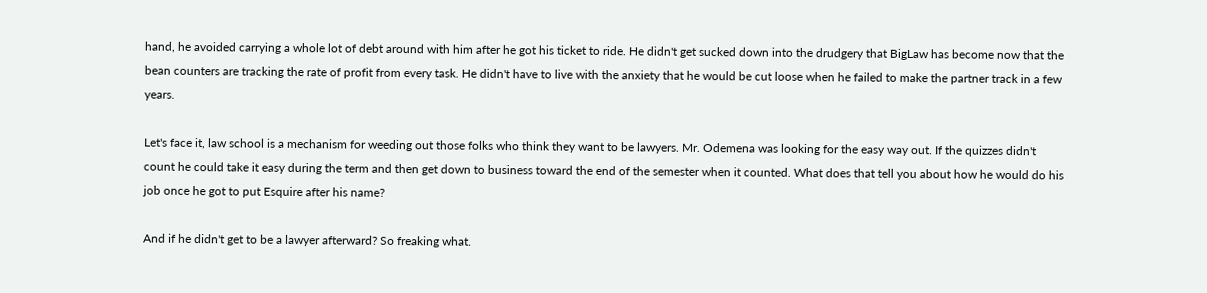hand, he avoided carrying a whole lot of debt around with him after he got his ticket to ride. He didn't get sucked down into the drudgery that BigLaw has become now that the bean counters are tracking the rate of profit from every task. He didn't have to live with the anxiety that he would be cut loose when he failed to make the partner track in a few years.

Let's face it, law school is a mechanism for weeding out those folks who think they want to be lawyers. Mr. Odemena was looking for the easy way out. If the quizzes didn't count he could take it easy during the term and then get down to business toward the end of the semester when it counted. What does that tell you about how he would do his job once he got to put Esquire after his name?

And if he didn't get to be a lawyer afterward? So freaking what.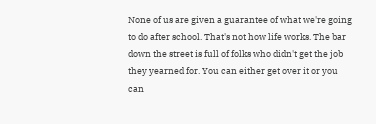None of us are given a guarantee of what we're going to do after school. That's not how life works. The bar down the street is full of folks who didn't get the job they yearned for. You can either get over it or you can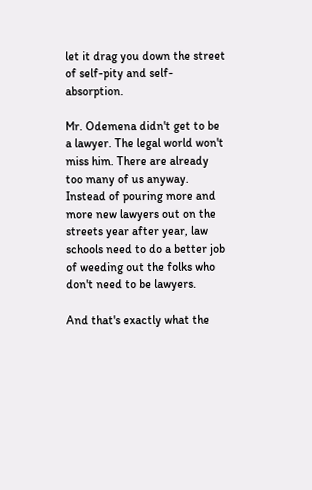let it drag you down the street of self-pity and self-absorption.

Mr. Odemena didn't get to be a lawyer. The legal world won't miss him. There are already too many of us anyway. Instead of pouring more and more new lawyers out on the streets year after year, law schools need to do a better job of weeding out the folks who don't need to be lawyers.

And that's exactly what the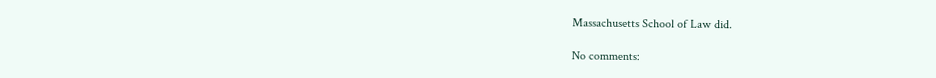Massachusetts School of Law did.

No comments: